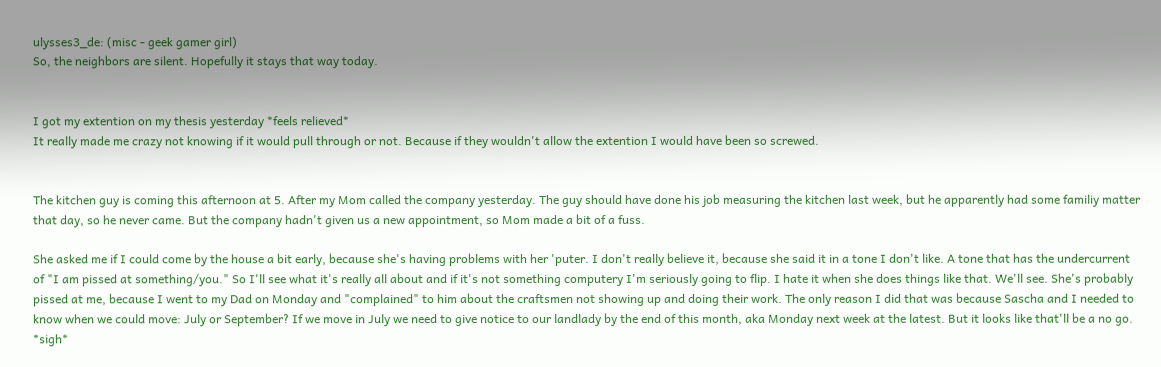ulysses3_de: (misc - geek gamer girl)
So, the neighbors are silent. Hopefully it stays that way today.


I got my extention on my thesis yesterday *feels relieved*
It really made me crazy not knowing if it would pull through or not. Because if they wouldn't allow the extention I would have been so screwed.


The kitchen guy is coming this afternoon at 5. After my Mom called the company yesterday. The guy should have done his job measuring the kitchen last week, but he apparently had some familiy matter that day, so he never came. But the company hadn't given us a new appointment, so Mom made a bit of a fuss.

She asked me if I could come by the house a bit early, because she's having problems with her 'puter. I don't really believe it, because she said it in a tone I don't like. A tone that has the undercurrent of "I am pissed at something/you." So I'll see what it's really all about and if it's not something computery I'm seriously going to flip. I hate it when she does things like that. We'll see. She's probably pissed at me, because I went to my Dad on Monday and "complained" to him about the craftsmen not showing up and doing their work. The only reason I did that was because Sascha and I needed to know when we could move: July or September? If we move in July we need to give notice to our landlady by the end of this month, aka Monday next week at the latest. But it looks like that'll be a no go. *sigh*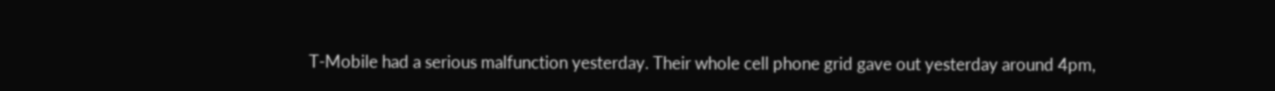T-Mobile had a serious malfunction yesterday. Their whole cell phone grid gave out yesterday around 4pm,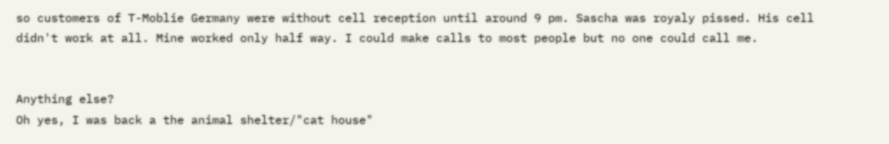so customers of T-Moblie Germany were without cell reception until around 9 pm. Sascha was royaly pissed. His cell didn't work at all. Mine worked only half way. I could make calls to most people but no one could call me.


Anything else?
Oh yes, I was back a the animal shelter/"cat house"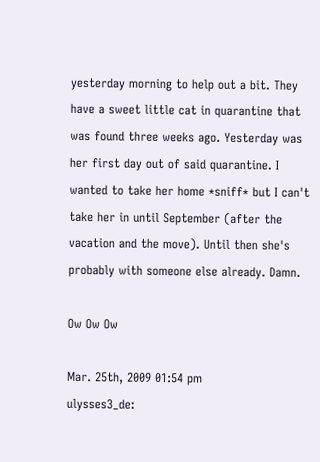yesterday morning to help out a bit. They have a sweet little cat in quarantine that was found three weeks ago. Yesterday was her first day out of said quarantine. I wanted to take her home *sniff* but I can't take her in until September (after the vacation and the move). Until then she's probably with someone else already. Damn.

Ow Ow Ow

Mar. 25th, 2009 01:54 pm
ulysses3_de: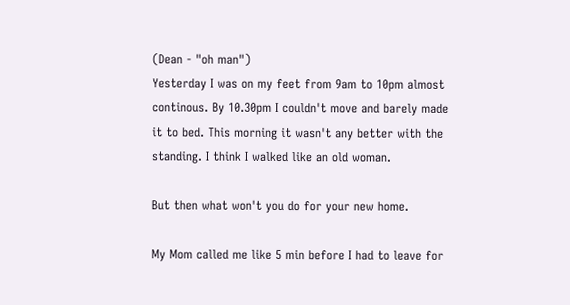(Dean - "oh man")
Yesterday I was on my feet from 9am to 10pm almost continous. By 10.30pm I couldn't move and barely made it to bed. This morning it wasn't any better with the standing. I think I walked like an old woman.

But then what won't you do for your new home.

My Mom called me like 5 min before I had to leave for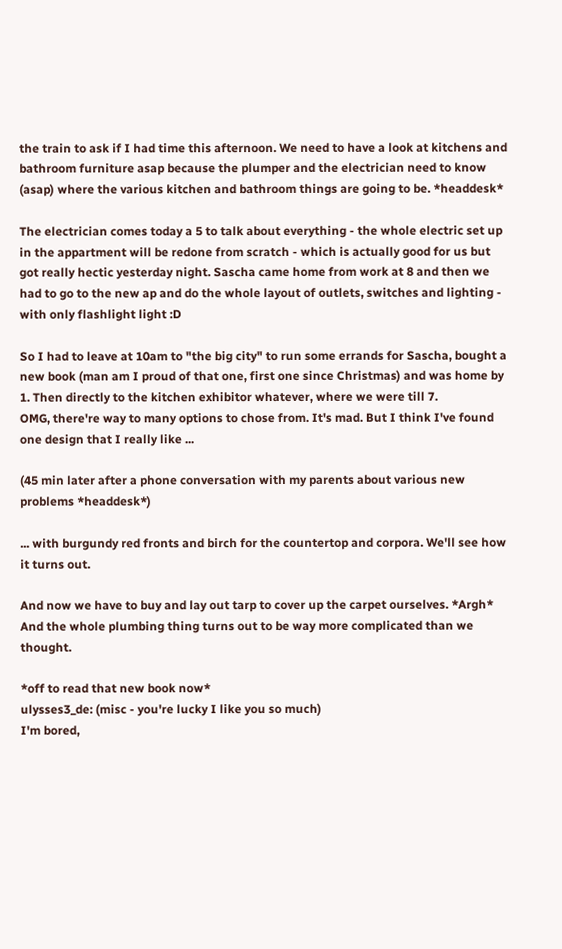the train to ask if I had time this afternoon. We need to have a look at kitchens and bathroom furniture asap because the plumper and the electrician need to know (asap) where the various kitchen and bathroom things are going to be. *headdesk*

The electrician comes today a 5 to talk about everything - the whole electric set up in the appartment will be redone from scratch - which is actually good for us but got really hectic yesterday night. Sascha came home from work at 8 and then we had to go to the new ap and do the whole layout of outlets, switches and lighting - with only flashlight light :D

So I had to leave at 10am to "the big city" to run some errands for Sascha, bought a new book (man am I proud of that one, first one since Christmas) and was home by 1. Then directly to the kitchen exhibitor whatever, where we were till 7.
OMG, there're way to many options to chose from. It's mad. But I think I've found one design that I really like ...

(45 min later after a phone conversation with my parents about various new problems *headdesk*)

... with burgundy red fronts and birch for the countertop and corpora. We'll see how it turns out.

And now we have to buy and lay out tarp to cover up the carpet ourselves. *Argh*
And the whole plumbing thing turns out to be way more complicated than we thought.

*off to read that new book now*
ulysses3_de: (misc - you're lucky I like you so much)
I'm bored,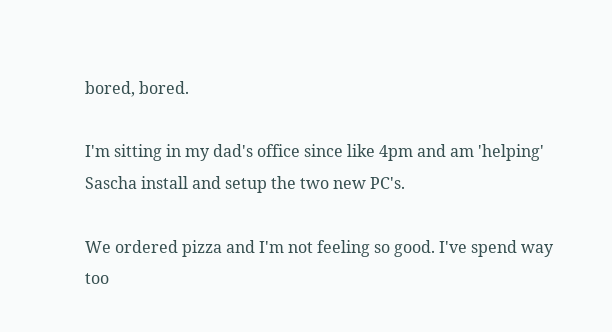bored, bored.

I'm sitting in my dad's office since like 4pm and am 'helping' Sascha install and setup the two new PC's.

We ordered pizza and I'm not feeling so good. I've spend way too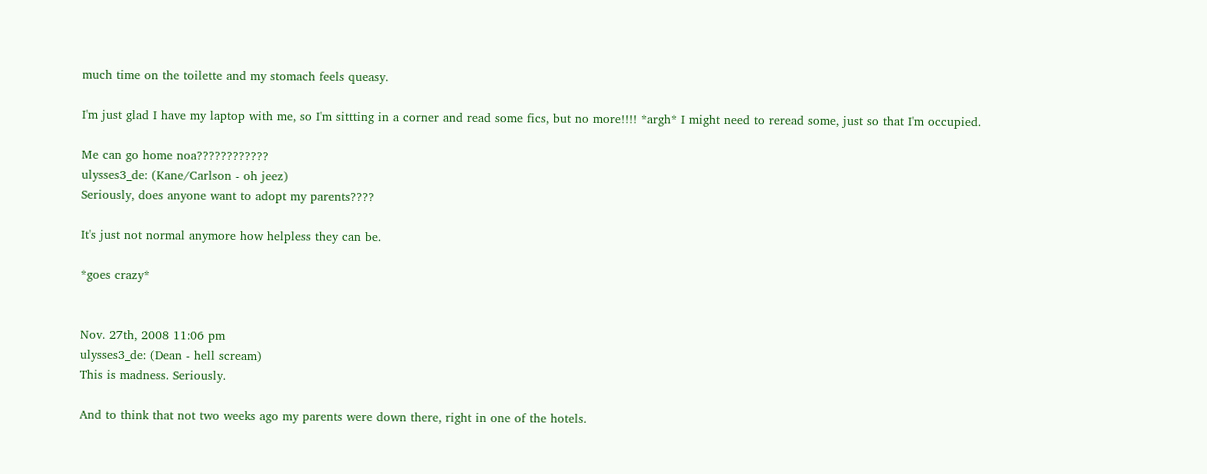much time on the toilette and my stomach feels queasy.

I'm just glad I have my laptop with me, so I'm sittting in a corner and read some fics, but no more!!!! *argh* I might need to reread some, just so that I'm occupied.

Me can go home noa????????????
ulysses3_de: (Kane/Carlson - oh jeez)
Seriously, does anyone want to adopt my parents????

It's just not normal anymore how helpless they can be.

*goes crazy*


Nov. 27th, 2008 11:06 pm
ulysses3_de: (Dean - hell scream)
This is madness. Seriously.

And to think that not two weeks ago my parents were down there, right in one of the hotels.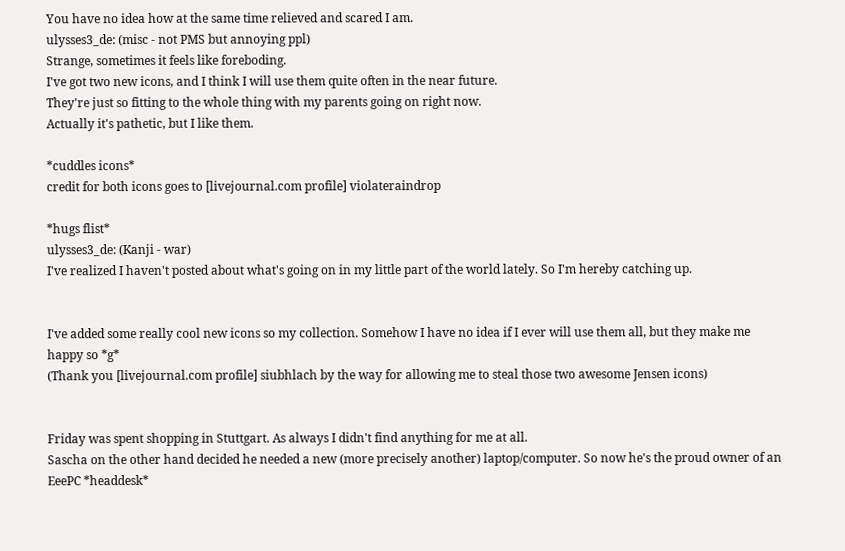You have no idea how at the same time relieved and scared I am.
ulysses3_de: (misc - not PMS but annoying ppl)
Strange, sometimes it feels like foreboding.
I've got two new icons, and I think I will use them quite often in the near future.
They're just so fitting to the whole thing with my parents going on right now.
Actually it's pathetic, but I like them.

*cuddles icons*
credit for both icons goes to [livejournal.com profile] violateraindrop

*hugs flist*
ulysses3_de: (Kanji - war)
I've realized I haven't posted about what's going on in my little part of the world lately. So I'm hereby catching up.


I've added some really cool new icons so my collection. Somehow I have no idea if I ever will use them all, but they make me happy so *g*
(Thank you [livejournal.com profile] siubhlach by the way for allowing me to steal those two awesome Jensen icons)


Friday was spent shopping in Stuttgart. As always I didn't find anything for me at all.
Sascha on the other hand decided he needed a new (more precisely another) laptop/computer. So now he's the proud owner of an EeePC *headdesk*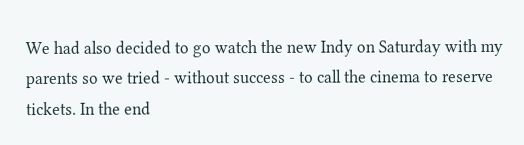We had also decided to go watch the new Indy on Saturday with my parents so we tried - without success - to call the cinema to reserve tickets. In the end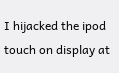I hijacked the ipod touch on display at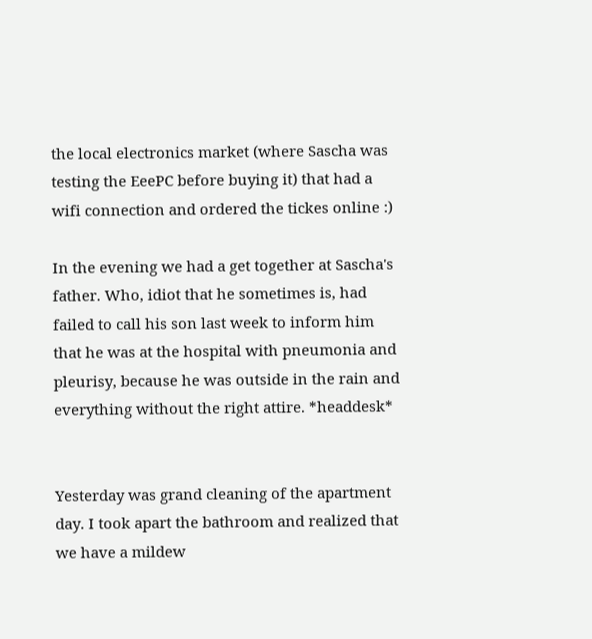the local electronics market (where Sascha was testing the EeePC before buying it) that had a wifi connection and ordered the tickes online :)

In the evening we had a get together at Sascha's father. Who, idiot that he sometimes is, had failed to call his son last week to inform him that he was at the hospital with pneumonia and pleurisy, because he was outside in the rain and everything without the right attire. *headdesk*


Yesterday was grand cleaning of the apartment day. I took apart the bathroom and realized that we have a mildew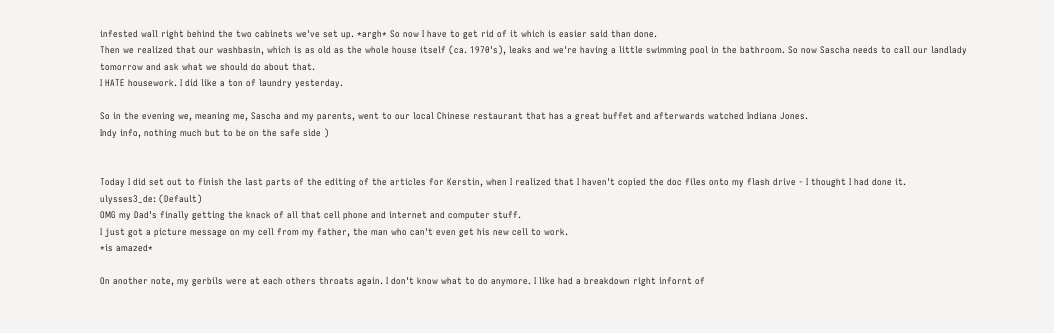infested wall right behind the two cabinets we've set up. *argh* So now I have to get rid of it which is easier said than done.
Then we realized that our washbasin, which is as old as the whole house itself (ca. 1970's), leaks and we're having a little swimming pool in the bathroom. So now Sascha needs to call our landlady tomorrow and ask what we should do about that.
I HATE housework. I did like a ton of laundry yesterday.

So in the evening we, meaning me, Sascha and my parents, went to our local Chinese restaurant that has a great buffet and afterwards watched Indiana Jones.
Indy info, nothing much but to be on the safe side )


Today I did set out to finish the last parts of the editing of the articles for Kerstin, when I realized that I haven't copied the doc files onto my flash drive - I thought I had done it.
ulysses3_de: (Default)
OMG my Dad's finally getting the knack of all that cell phone and internet and computer stuff.
I just got a picture message on my cell from my father, the man who can't even get his new cell to work.
*is amazed*

On another note, my gerbils were at each others throats again. I don't know what to do anymore. I like had a breakdown right infornt of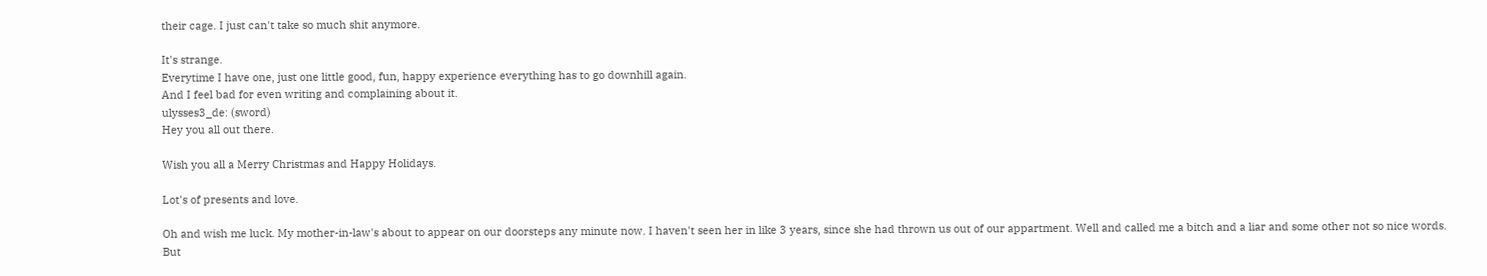their cage. I just can't take so much shit anymore.

It's strange.
Everytime I have one, just one little good, fun, happy experience everything has to go downhill again.
And I feel bad for even writing and complaining about it.
ulysses3_de: (sword)
Hey you all out there.

Wish you all a Merry Christmas and Happy Holidays.

Lot's of presents and love.

Oh and wish me luck. My mother-in-law's about to appear on our doorsteps any minute now. I haven't seen her in like 3 years, since she had thrown us out of our appartment. Well and called me a bitch and a liar and some other not so nice words. But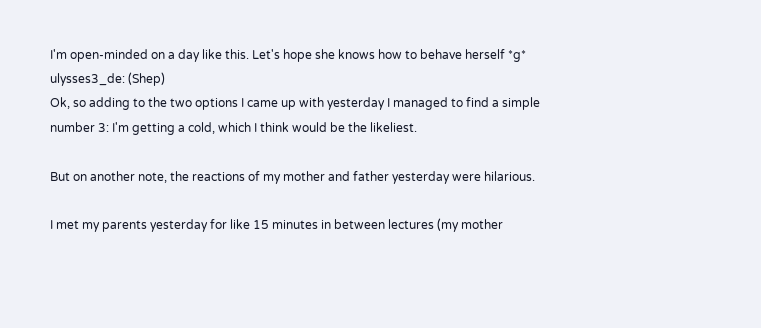I'm open-minded on a day like this. Let's hope she knows how to behave herself *g*
ulysses3_de: (Shep)
Ok, so adding to the two options I came up with yesterday I managed to find a simple number 3: I'm getting a cold, which I think would be the likeliest.

But on another note, the reactions of my mother and father yesterday were hilarious.

I met my parents yesterday for like 15 minutes in between lectures (my mother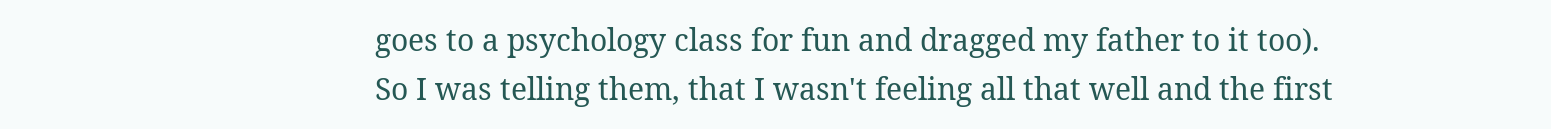goes to a psychology class for fun and dragged my father to it too).
So I was telling them, that I wasn't feeling all that well and the first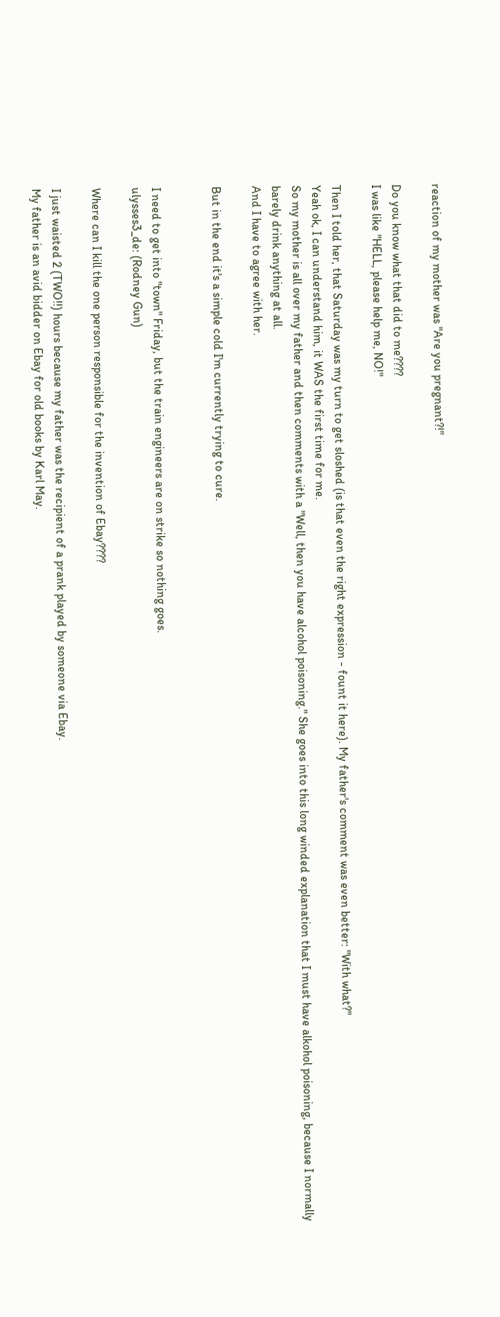reaction of my mother was "Are you pregnant?!"

Do you know what that did to me????
I was like "HELL, please help me, NO!"

Then I told her, that Saturday was my turn to get sloshed (is that even the right expression - fount it here). My father's comment was even better: "With what?"
Yeah ok, I can understand him, it WAS the first time for me.
So my mother is all over my father and then comments with a "Well, then you have alcohol poisoning." She goes into this long winded explanation that I must have alkohol poisoning, because I normally barely drink anything at all.
And I have to agree with her.

But in the end it's a simple cold I'm currently trying to cure.


I need to get into "town" Friday, but the train engineers are on strike so nothing goes.
ulysses3_de: (Rodney Gun)

Where can I kill the one person responsible for the invention of Ebay????

I just waisted 2 (TWO!!) hours because my father was the recipient of a prank played by someone via Ebay.
My father is an avid bidder on Ebay for old books by Karl May.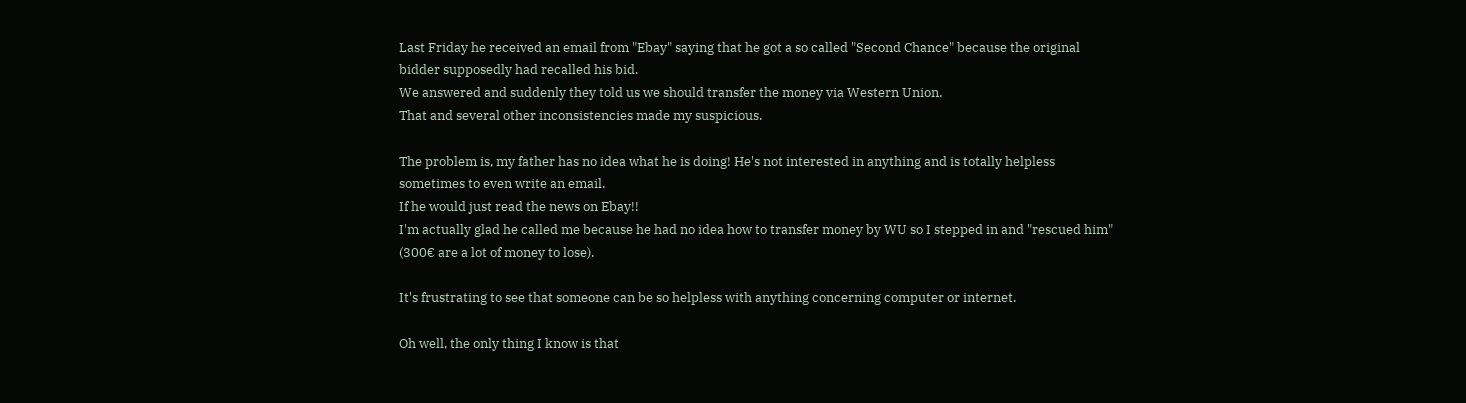Last Friday he received an email from "Ebay" saying that he got a so called "Second Chance" because the original bidder supposedly had recalled his bid.
We answered and suddenly they told us we should transfer the money via Western Union.
That and several other inconsistencies made my suspicious.

The problem is, my father has no idea what he is doing! He's not interested in anything and is totally helpless sometimes to even write an email.
If he would just read the news on Ebay!!
I'm actually glad he called me because he had no idea how to transfer money by WU so I stepped in and "rescued him" (300€ are a lot of money to lose).

It's frustrating to see that someone can be so helpless with anything concerning computer or internet.

Oh well, the only thing I know is that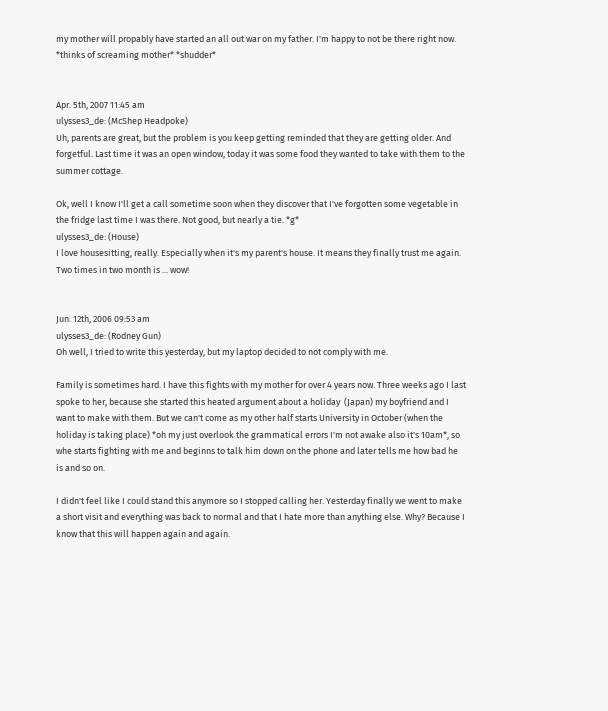my mother will propably have started an all out war on my father. I'm happy to not be there right now. *thinks of screaming mother* *shudder*


Apr. 5th, 2007 11:45 am
ulysses3_de: (McShep Headpoke)
Uh, parents are great, but the problem is you keep getting reminded that they are getting older. And forgetful. Last time it was an open window, today it was some food they wanted to take with them to the summer cottage.

Ok, well I know I'll get a call sometime soon when they discover that I've forgotten some vegetable in the fridge last time I was there. Not good, but nearly a tie. *g*
ulysses3_de: (House)
I love housesitting, really. Especially when it's my parent's house. It means they finally trust me again. Two times in two month is ... wow!


Jun. 12th, 2006 09:53 am
ulysses3_de: (Rodney Gun)
Oh well, I tried to write this yesterday, but my laptop decided to not comply with me.

Family is sometimes hard. I have this fights with my mother for over 4 years now. Three weeks ago I last spoke to her, because she started this heated argument about a holiday  (Japan) my boyfriend and I want to make with them. But we can't come as my other half starts University in October (when the holiday is taking place) *oh my just overlook the grammatical errors I'm not awake also it's 10am*, so whe starts fighting with me and beginns to talk him down on the phone and later tells me how bad he is and so on.

I didn't feel like I could stand this anymore so I stopped calling her. Yesterday finally we went to make a short visit and everything was back to normal and that I hate more than anything else. Why? Because I know that this will happen again and again.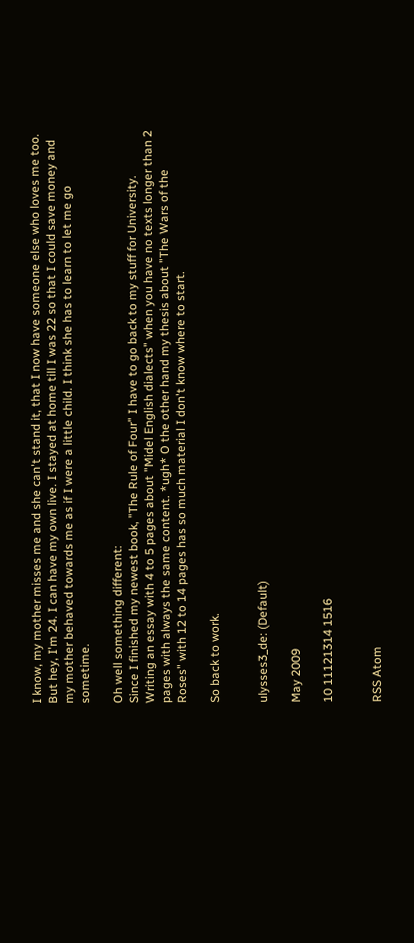I know, my mother misses me and she can't stand it, that I now have someone else who loves me too. But hey, I'm 24. I can have my own live. I stayed at home till I was 22 so that I could save money and my mother behaved towards me as if I were a little child. I think she has to learn to let me go sometime.

Oh well something different:
Since I finished my newest book, "The Rule of Four" I have to go back to my stuff for University.
Writing an essay with 4 to 5 pages about "Midel English dialects" when you have no texts longer than 2 pages with always the same content. *ugh* O the other hand my thesis about "The Wars of the Roses" with 12 to 14 pages has so much material I don't know where to start.

So back to work.


ulysses3_de: (Default)

May 2009

10 11121314 1516


RSS Atom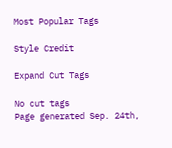Most Popular Tags

Style Credit

Expand Cut Tags

No cut tags
Page generated Sep. 24th,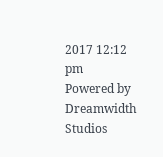2017 12:12 pm
Powered by Dreamwidth Studios